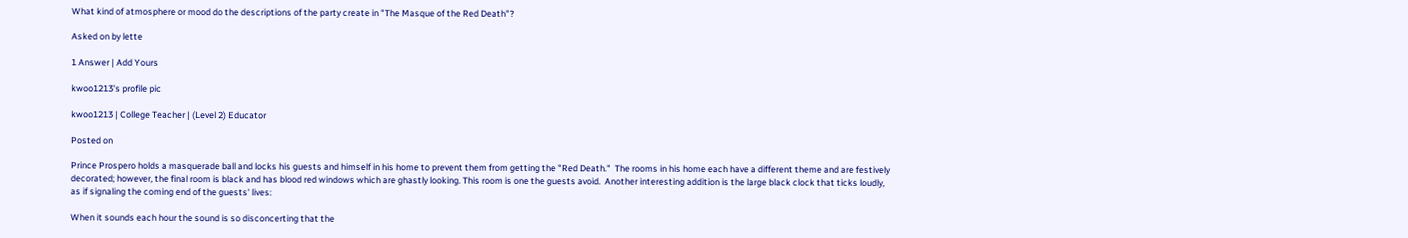What kind of atmosphere or mood do the descriptions of the party create in "The Masque of the Red Death"?

Asked on by lette

1 Answer | Add Yours

kwoo1213's profile pic

kwoo1213 | College Teacher | (Level 2) Educator

Posted on

Prince Prospero holds a masquerade ball and locks his guests and himself in his home to prevent them from getting the "Red Death."  The rooms in his home each have a different theme and are festively decorated; however, the final room is black and has blood red windows which are ghastly looking. This room is one the guests avoid.  Another interesting addition is the large black clock that ticks loudly, as if signaling the coming end of the guests' lives:

When it sounds each hour the sound is so disconcerting that the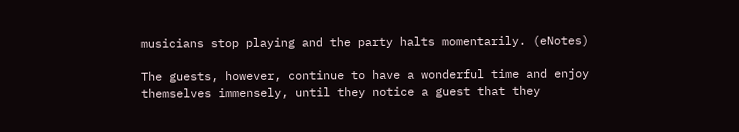musicians stop playing and the party halts momentarily. (eNotes)

The guests, however, continue to have a wonderful time and enjoy themselves immensely, until they notice a guest that they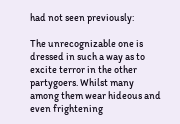had not seen previously:

The unrecognizable one is dressed in such a way as to excite terror in the other partygoers. Whilst many among them wear hideous and even frightening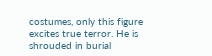costumes, only this figure excites true terror. He is shrouded in burial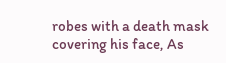robes with a death mask covering his face, As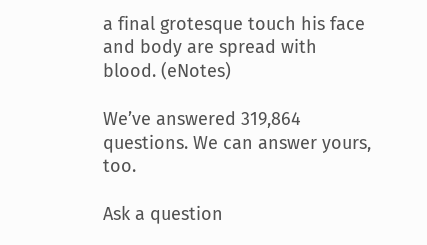a final grotesque touch his face and body are spread with blood. (eNotes)

We’ve answered 319,864 questions. We can answer yours, too.

Ask a question